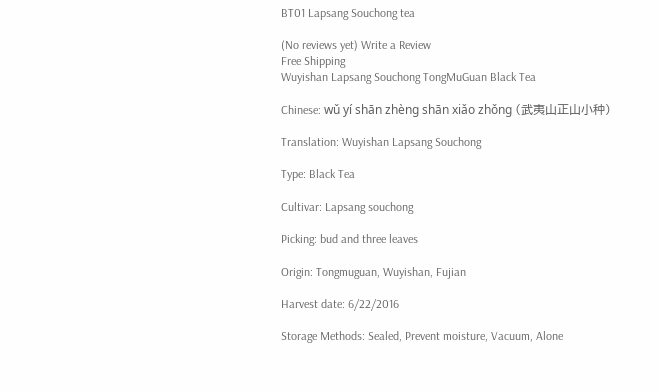BT01 Lapsang Souchong tea

(No reviews yet) Write a Review
Free Shipping
Wuyishan Lapsang Souchong TongMuGuan Black Tea

Chinese: wǔ yí shān zhèng shān xiǎo zhǒng (武夷山正山小种)

Translation: Wuyishan Lapsang Souchong

Type: Black Tea

Cultivar: Lapsang souchong

Picking: bud and three leaves

Origin: Tongmuguan, Wuyishan, Fujian

Harvest date: 6/22/2016

Storage Methods: Sealed, Prevent moisture, Vacuum, Alone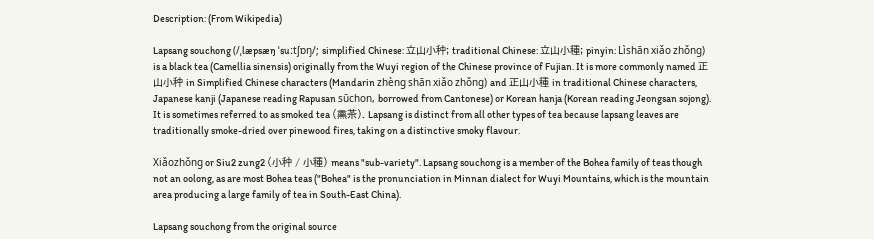Description: (From Wikipedia)

Lapsang souchong (/ˌlæpsæŋ ˈsuːtʃɒŋ/; simplified Chinese: 立山小种; traditional Chinese: 立山小種; pinyin: Lìshān xiǎo zhǒng) is a black tea (Camellia sinensis) originally from the Wuyi region of the Chinese province of Fujian. It is more commonly named 正山小种 in Simplified Chinese characters (Mandarin zhèng shān xiǎo zhǒng) and 正山小種 in traditional Chinese characters, Japanese kanji (Japanese reading Rapusan sūchon, borrowed from Cantonese) or Korean hanja (Korean reading Jeongsan sojong). It is sometimes referred to as smoked tea (熏茶). Lapsang is distinct from all other types of tea because lapsang leaves are traditionally smoke-dried over pinewood fires, taking on a distinctive smoky flavour.

Xiǎozhǒng or Siu2 zung2 (小种 / 小種) means "sub-variety". Lapsang souchong is a member of the Bohea family of teas though not an oolong, as are most Bohea teas ("Bohea" is the pronunciation in Minnan dialect for Wuyi Mountains, which is the mountain area producing a large family of tea in South-East China).

Lapsang souchong from the original source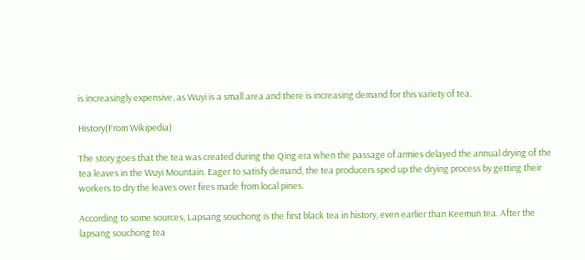is increasingly expensive, as Wuyi is a small area and there is increasing demand for this variety of tea.

History(From Wikipedia)

The story goes that the tea was created during the Qing era when the passage of armies delayed the annual drying of the tea leaves in the Wuyi Mountain. Eager to satisfy demand, the tea producers sped up the drying process by getting their workers to dry the leaves over fires made from local pines.

According to some sources, Lapsang souchong is the first black tea in history, even earlier than Keemun tea. After the lapsang souchong tea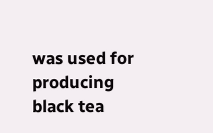was used for producing black tea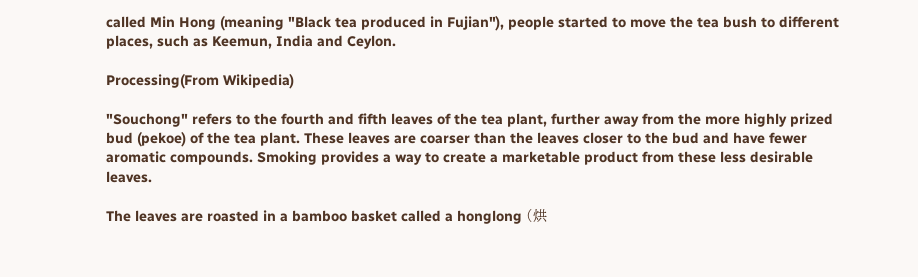called Min Hong (meaning "Black tea produced in Fujian"), people started to move the tea bush to different places, such as Keemun, India and Ceylon.

Processing(From Wikipedia)

"Souchong" refers to the fourth and fifth leaves of the tea plant, further away from the more highly prized bud (pekoe) of the tea plant. These leaves are coarser than the leaves closer to the bud and have fewer aromatic compounds. Smoking provides a way to create a marketable product from these less desirable leaves.

The leaves are roasted in a bamboo basket called a honglong (烘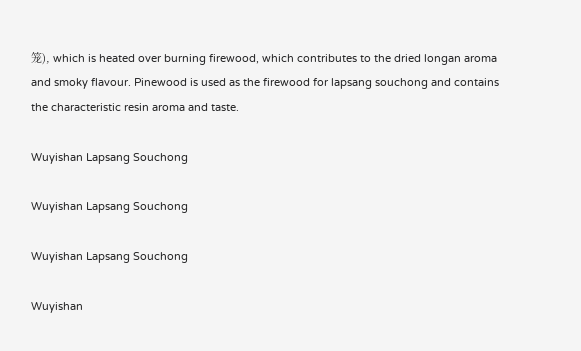笼), which is heated over burning firewood, which contributes to the dried longan aroma and smoky flavour. Pinewood is used as the firewood for lapsang souchong and contains the characteristic resin aroma and taste.

Wuyishan Lapsang Souchong

Wuyishan Lapsang Souchong

Wuyishan Lapsang Souchong

Wuyishan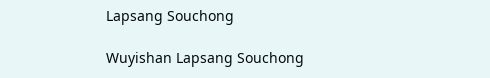Lapsang Souchong

Wuyishan Lapsang Souchong